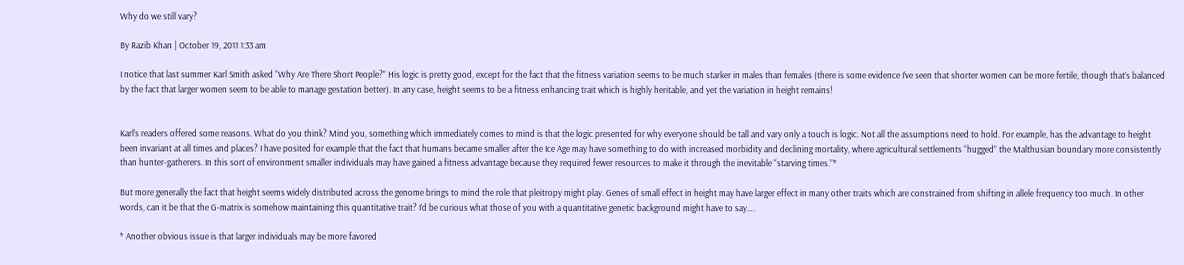Why do we still vary?

By Razib Khan | October 19, 2011 1:33 am

I notice that last summer Karl Smith asked “Why Are There Short People?” His logic is pretty good, except for the fact that the fitness variation seems to be much starker in males than females (there is some evidence I’ve seen that shorter women can be more fertile, though that’s balanced by the fact that larger women seem to be able to manage gestation better). In any case, height seems to be a fitness enhancing trait which is highly heritable, and yet the variation in height remains!


Karl’s readers offered some reasons. What do you think? Mind you, something which immediately comes to mind is that the logic presented for why everyone should be tall and vary only a touch is logic. Not all the assumptions need to hold. For example, has the advantage to height been invariant at all times and places? I have posited for example that the fact that humans became smaller after the Ice Age may have something to do with increased morbidity and declining mortality, where agricultural settlements “hugged” the Malthusian boundary more consistently than hunter-gatherers. In this sort of environment smaller individuals may have gained a fitness advantage because they required fewer resources to make it through the inevitable “starving times.”*

But more generally the fact that height seems widely distributed across the genome brings to mind the role that pleitropy might play. Genes of small effect in height may have larger effect in many other traits which are constrained from shifting in allele frequency too much. In other words, can it be that the G-matrix is somehow maintaining this quantitative trait? I’d be curious what those of you with a quantitative genetic background might have to say….

* Another obvious issue is that larger individuals may be more favored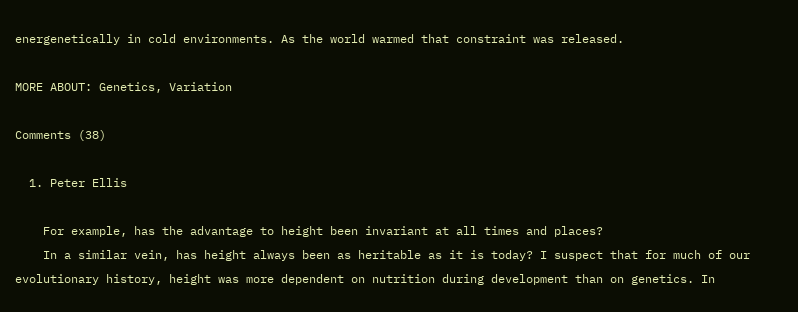energenetically in cold environments. As the world warmed that constraint was released.

MORE ABOUT: Genetics, Variation

Comments (38)

  1. Peter Ellis

    For example, has the advantage to height been invariant at all times and places?
    In a similar vein, has height always been as heritable as it is today? I suspect that for much of our evolutionary history, height was more dependent on nutrition during development than on genetics. In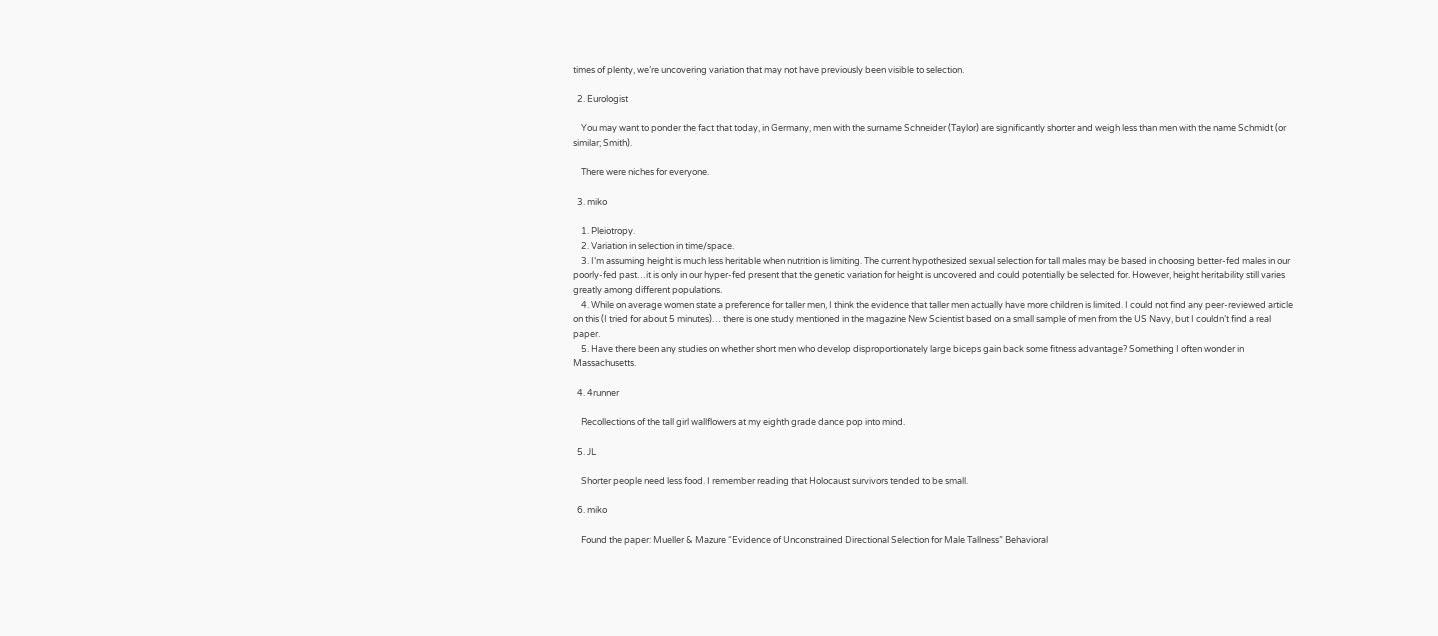times of plenty, we’re uncovering variation that may not have previously been visible to selection.

  2. Eurologist

    You may want to ponder the fact that today, in Germany, men with the surname Schneider (Taylor) are significantly shorter and weigh less than men with the name Schmidt (or similar; Smith).

    There were niches for everyone.

  3. miko

    1. Pleiotropy.
    2. Variation in selection in time/space.
    3. I’m assuming height is much less heritable when nutrition is limiting. The current hypothesized sexual selection for tall males may be based in choosing better-fed males in our poorly-fed past…it is only in our hyper-fed present that the genetic variation for height is uncovered and could potentially be selected for. However, height heritability still varies greatly among different populations.
    4. While on average women state a preference for taller men, I think the evidence that taller men actually have more children is limited. I could not find any peer-reviewed article on this (I tried for about 5 minutes)… there is one study mentioned in the magazine New Scientist based on a small sample of men from the US Navy, but I couldn’t find a real paper.
    5. Have there been any studies on whether short men who develop disproportionately large biceps gain back some fitness advantage? Something I often wonder in Massachusetts.

  4. 4runner

    Recollections of the tall girl wallflowers at my eighth grade dance pop into mind.

  5. JL

    Shorter people need less food. I remember reading that Holocaust survivors tended to be small.

  6. miko

    Found the paper: Mueller & Mazure “Evidence of Unconstrained Directional Selection for Male Tallness” Behavioral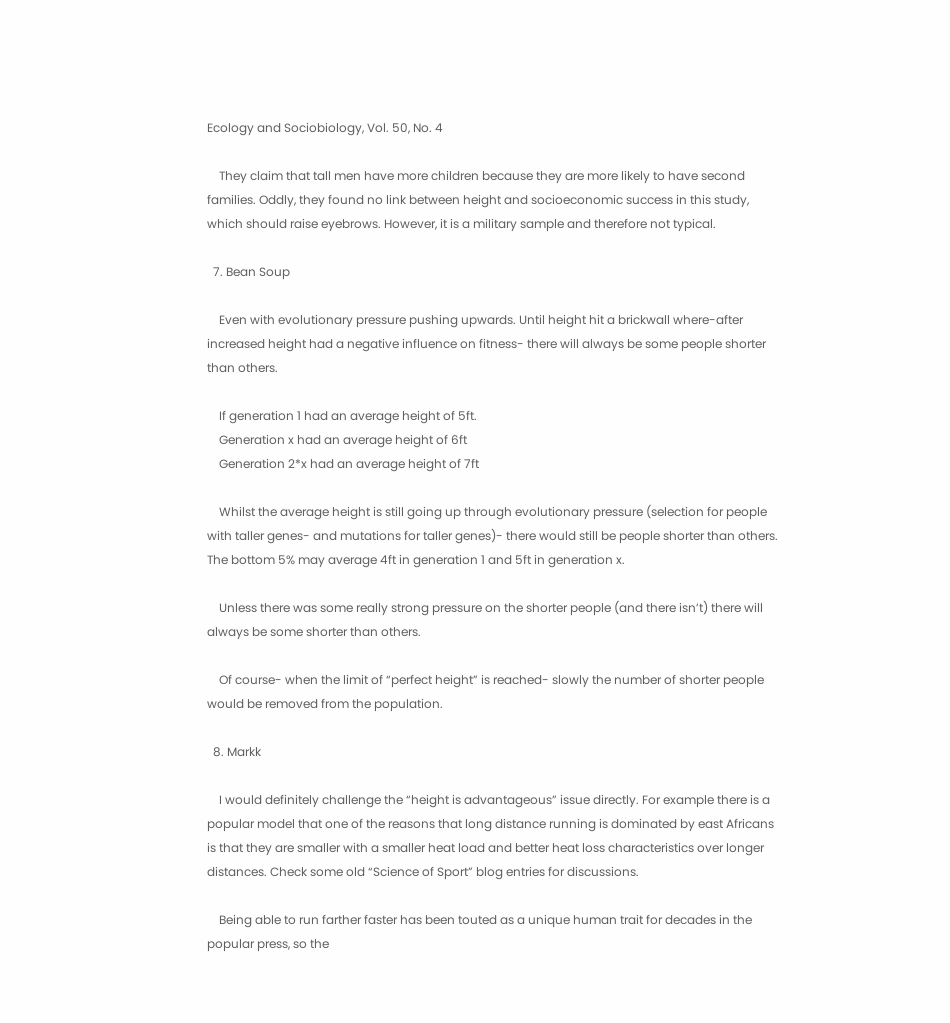Ecology and Sociobiology, Vol. 50, No. 4

    They claim that tall men have more children because they are more likely to have second families. Oddly, they found no link between height and socioeconomic success in this study, which should raise eyebrows. However, it is a military sample and therefore not typical.

  7. Bean Soup

    Even with evolutionary pressure pushing upwards. Until height hit a brickwall where-after increased height had a negative influence on fitness- there will always be some people shorter than others.

    If generation 1 had an average height of 5ft.
    Generation x had an average height of 6ft
    Generation 2*x had an average height of 7ft

    Whilst the average height is still going up through evolutionary pressure (selection for people with taller genes- and mutations for taller genes)- there would still be people shorter than others. The bottom 5% may average 4ft in generation 1 and 5ft in generation x.

    Unless there was some really strong pressure on the shorter people (and there isn’t) there will always be some shorter than others.

    Of course- when the limit of “perfect height” is reached- slowly the number of shorter people would be removed from the population.

  8. Markk

    I would definitely challenge the “height is advantageous” issue directly. For example there is a popular model that one of the reasons that long distance running is dominated by east Africans is that they are smaller with a smaller heat load and better heat loss characteristics over longer distances. Check some old “Science of Sport” blog entries for discussions.

    Being able to run farther faster has been touted as a unique human trait for decades in the popular press, so the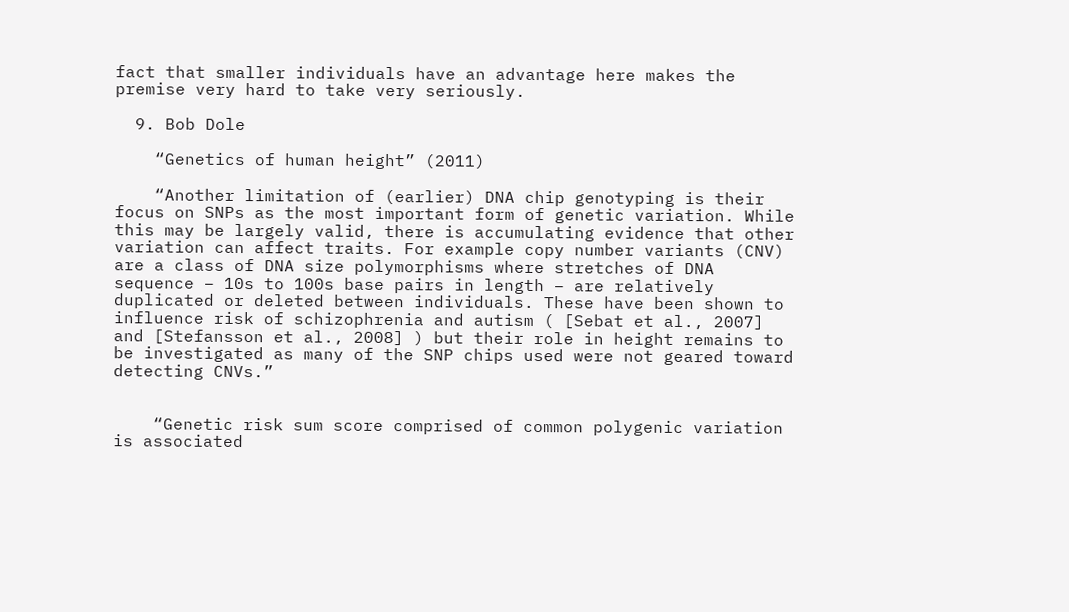fact that smaller individuals have an advantage here makes the premise very hard to take very seriously.

  9. Bob Dole

    “Genetics of human height” (2011)

    “Another limitation of (earlier) DNA chip genotyping is their focus on SNPs as the most important form of genetic variation. While this may be largely valid, there is accumulating evidence that other variation can affect traits. For example copy number variants (CNV) are a class of DNA size polymorphisms where stretches of DNA sequence – 10s to 100s base pairs in length – are relatively duplicated or deleted between individuals. These have been shown to influence risk of schizophrenia and autism ( [Sebat et al., 2007] and [Stefansson et al., 2008] ) but their role in height remains to be investigated as many of the SNP chips used were not geared toward detecting CNVs.”


    “Genetic risk sum score comprised of common polygenic variation is associated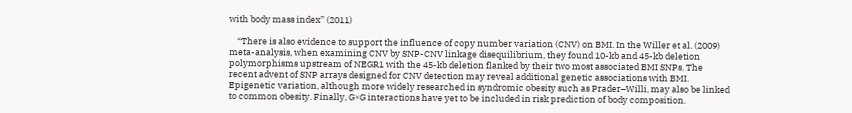with body mass index” (2011)

    “There is also evidence to support the influence of copy number variation (CNV) on BMI. In the Willer et al. (2009) meta-analysis, when examining CNV by SNP-CNV linkage disequilibrium, they found 10-kb and 45-kb deletion polymorphisms upstream of NEGR1 with the 45-kb deletion flanked by their two most associated BMI SNPs. The recent advent of SNP arrays designed for CNV detection may reveal additional genetic associations with BMI. Epigenetic variation, although more widely researched in syndromic obesity such as Prader–Willi, may also be linked to common obesity. Finally, G×G interactions have yet to be included in risk prediction of body composition.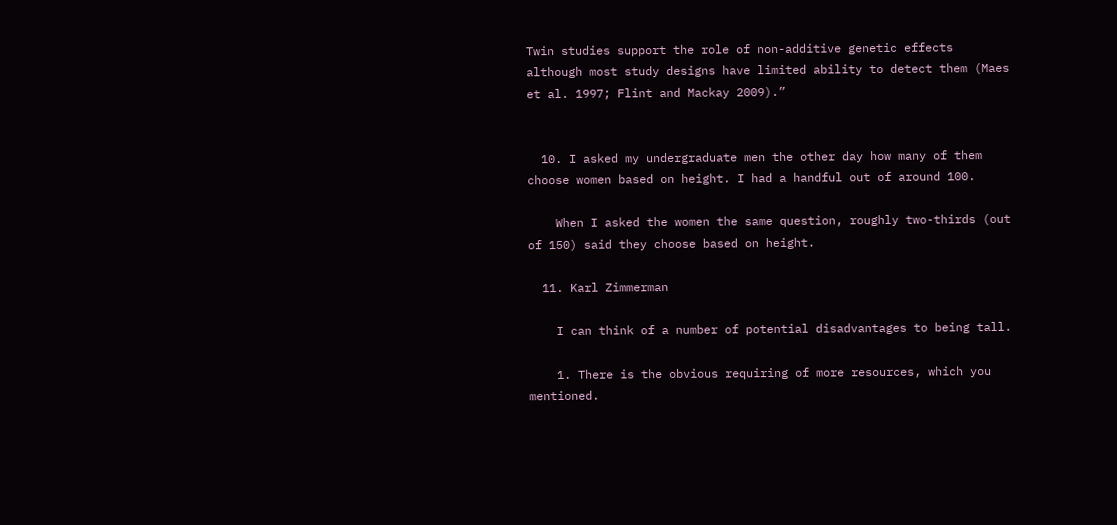Twin studies support the role of non-additive genetic effects although most study designs have limited ability to detect them (Maes et al. 1997; Flint and Mackay 2009).”


  10. I asked my undergraduate men the other day how many of them choose women based on height. I had a handful out of around 100.

    When I asked the women the same question, roughly two-thirds (out of 150) said they choose based on height.

  11. Karl Zimmerman

    I can think of a number of potential disadvantages to being tall.

    1. There is the obvious requiring of more resources, which you mentioned.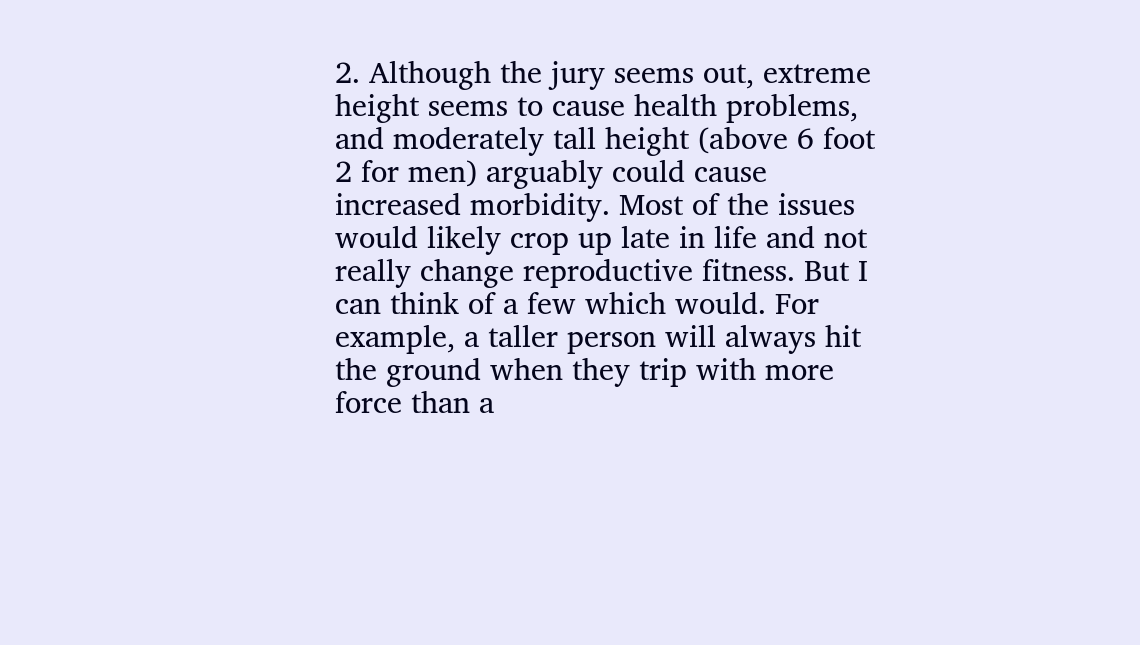2. Although the jury seems out, extreme height seems to cause health problems, and moderately tall height (above 6 foot 2 for men) arguably could cause increased morbidity. Most of the issues would likely crop up late in life and not really change reproductive fitness. But I can think of a few which would. For example, a taller person will always hit the ground when they trip with more force than a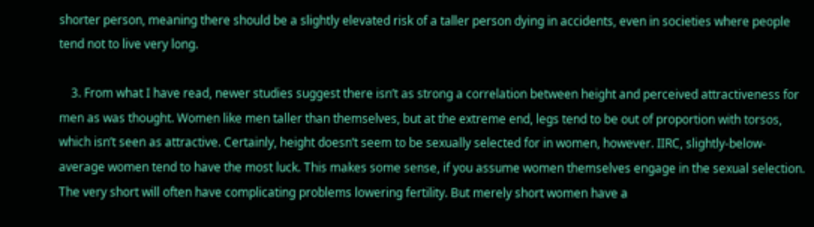shorter person, meaning there should be a slightly elevated risk of a taller person dying in accidents, even in societies where people tend not to live very long.

    3. From what I have read, newer studies suggest there isn’t as strong a correlation between height and perceived attractiveness for men as was thought. Women like men taller than themselves, but at the extreme end, legs tend to be out of proportion with torsos, which isn’t seen as attractive. Certainly, height doesn’t seem to be sexually selected for in women, however. IIRC, slightly-below-average women tend to have the most luck. This makes some sense, if you assume women themselves engage in the sexual selection. The very short will often have complicating problems lowering fertility. But merely short women have a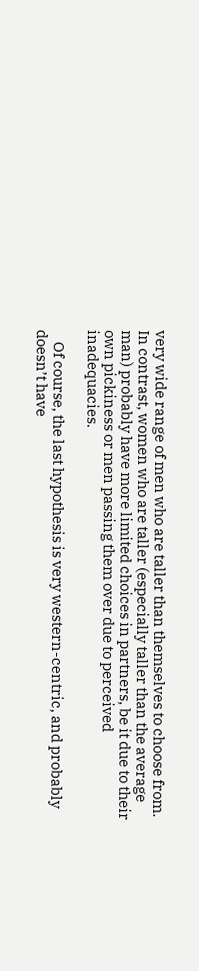very wide range of men who are taller than themselves to choose from. In contrast, women who are taller (especially taller than the average man) probably have more limited choices in partners, be it due to their own pickiness or men passing them over due to perceived inadequacies.

    Of course, the last hypothesis is very western-centric, and probably doesn’t have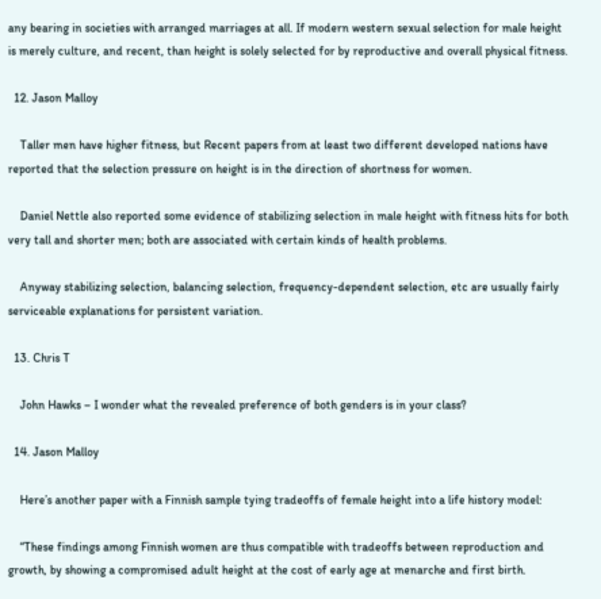any bearing in societies with arranged marriages at all. If modern western sexual selection for male height is merely culture, and recent, than height is solely selected for by reproductive and overall physical fitness.

  12. Jason Malloy

    Taller men have higher fitness, but Recent papers from at least two different developed nations have reported that the selection pressure on height is in the direction of shortness for women.

    Daniel Nettle also reported some evidence of stabilizing selection in male height with fitness hits for both very tall and shorter men; both are associated with certain kinds of health problems.

    Anyway stabilizing selection, balancing selection, frequency-dependent selection, etc are usually fairly serviceable explanations for persistent variation.

  13. Chris T

    John Hawks – I wonder what the revealed preference of both genders is in your class?

  14. Jason Malloy

    Here’s another paper with a Finnish sample tying tradeoffs of female height into a life history model:

    “These findings among Finnish women are thus compatible with tradeoffs between reproduction and growth, by showing a compromised adult height at the cost of early age at menarche and first birth.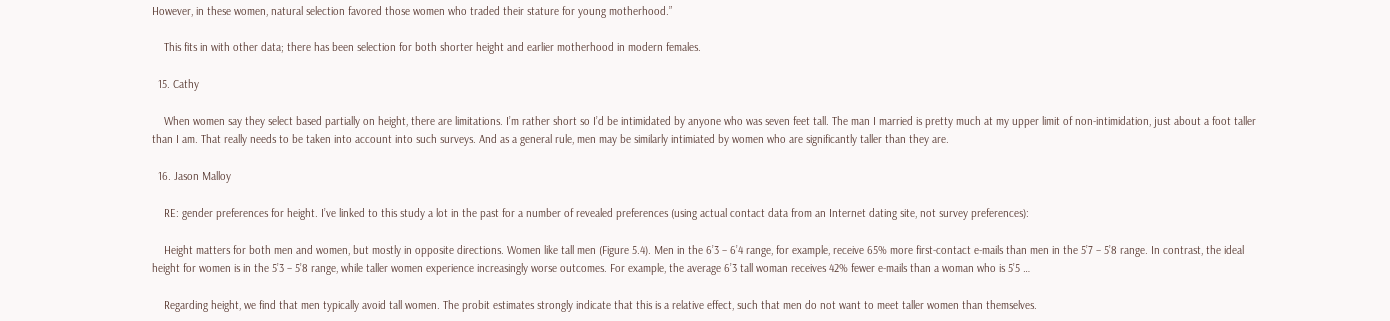However, in these women, natural selection favored those women who traded their stature for young motherhood.”

    This fits in with other data; there has been selection for both shorter height and earlier motherhood in modern females.

  15. Cathy

    When women say they select based partially on height, there are limitations. I’m rather short so I’d be intimidated by anyone who was seven feet tall. The man I married is pretty much at my upper limit of non-intimidation, just about a foot taller than I am. That really needs to be taken into account into such surveys. And as a general rule, men may be similarly intimiated by women who are significantly taller than they are.

  16. Jason Malloy

    RE: gender preferences for height. I’ve linked to this study a lot in the past for a number of revealed preferences (using actual contact data from an Internet dating site, not survey preferences):

    Height matters for both men and women, but mostly in opposite directions. Women like tall men (Figure 5.4). Men in the 6’3 – 6’4 range, for example, receive 65% more first-contact e-mails than men in the 5’7 – 5’8 range. In contrast, the ideal height for women is in the 5’3 – 5’8 range, while taller women experience increasingly worse outcomes. For example, the average 6’3 tall woman receives 42% fewer e-mails than a woman who is 5’5 …

    Regarding height, we find that men typically avoid tall women. The probit estimates strongly indicate that this is a relative effect, such that men do not want to meet taller women than themselves.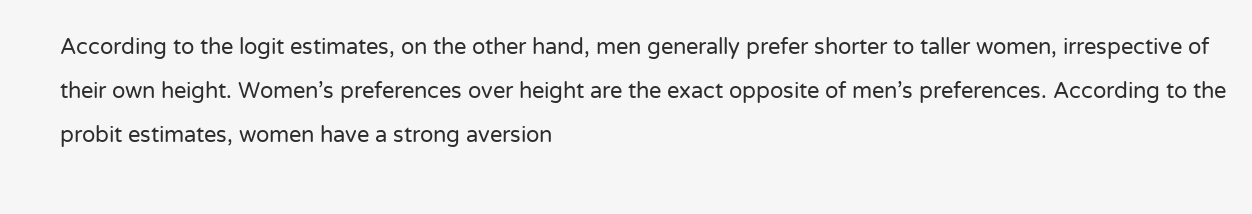According to the logit estimates, on the other hand, men generally prefer shorter to taller women, irrespective of their own height. Women’s preferences over height are the exact opposite of men’s preferences. According to the probit estimates, women have a strong aversion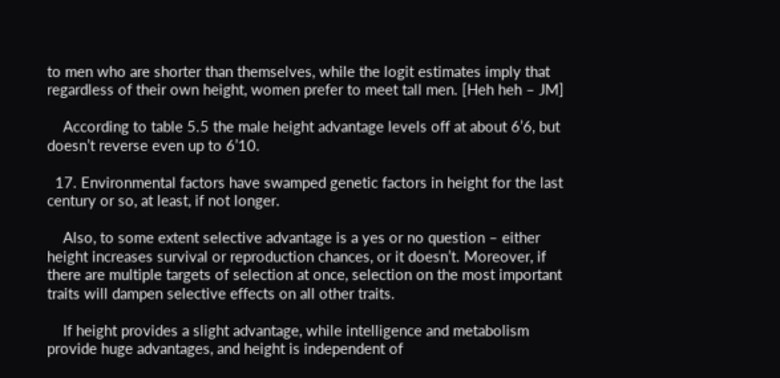to men who are shorter than themselves, while the logit estimates imply that regardless of their own height, women prefer to meet tall men. [Heh heh – JM]

    According to table 5.5 the male height advantage levels off at about 6’6, but doesn’t reverse even up to 6’10.

  17. Environmental factors have swamped genetic factors in height for the last century or so, at least, if not longer.

    Also, to some extent selective advantage is a yes or no question – either height increases survival or reproduction chances, or it doesn’t. Moreover, if there are multiple targets of selection at once, selection on the most important traits will dampen selective effects on all other traits.

    If height provides a slight advantage, while intelligence and metabolism provide huge advantages, and height is independent of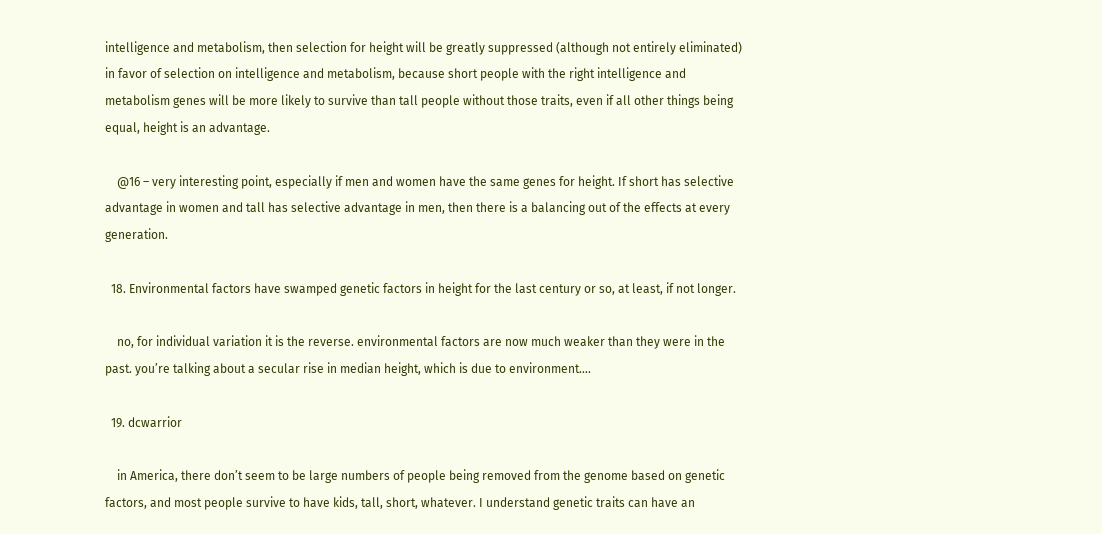intelligence and metabolism, then selection for height will be greatly suppressed (although not entirely eliminated) in favor of selection on intelligence and metabolism, because short people with the right intelligence and metabolism genes will be more likely to survive than tall people without those traits, even if all other things being equal, height is an advantage.

    @16 – very interesting point, especially if men and women have the same genes for height. If short has selective advantage in women and tall has selective advantage in men, then there is a balancing out of the effects at every generation.

  18. Environmental factors have swamped genetic factors in height for the last century or so, at least, if not longer.

    no, for individual variation it is the reverse. environmental factors are now much weaker than they were in the past. you’re talking about a secular rise in median height, which is due to environment….

  19. dcwarrior

    in America, there don’t seem to be large numbers of people being removed from the genome based on genetic factors, and most people survive to have kids, tall, short, whatever. I understand genetic traits can have an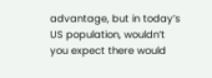advantage, but in today’s US population, wouldn’t you expect there would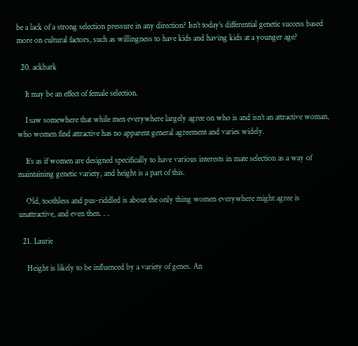be a lack of a strong selection pressure in any direction? Isn’t today’s differential genetic success based more on cultural factors, such as willingness to have kids and having kids at a younger age?

  20. ackbark

    It may be an effect of female selection.

    I saw somewhere that while men everywhere largely agree on who is and isn’t an attractive woman, who women find attractive has no apparent general agreement and varies widely.

    It’s as if women are designed specifically to have various interests in mate selection as a way of maintaining genetic variety, and height is a part of this.

    Old, toothless and pus-riddled is about the only thing women everywhere might agree is unattractive, and even then. . .

  21. Laurie

    Height is likely to be influenced by a variety of genes. An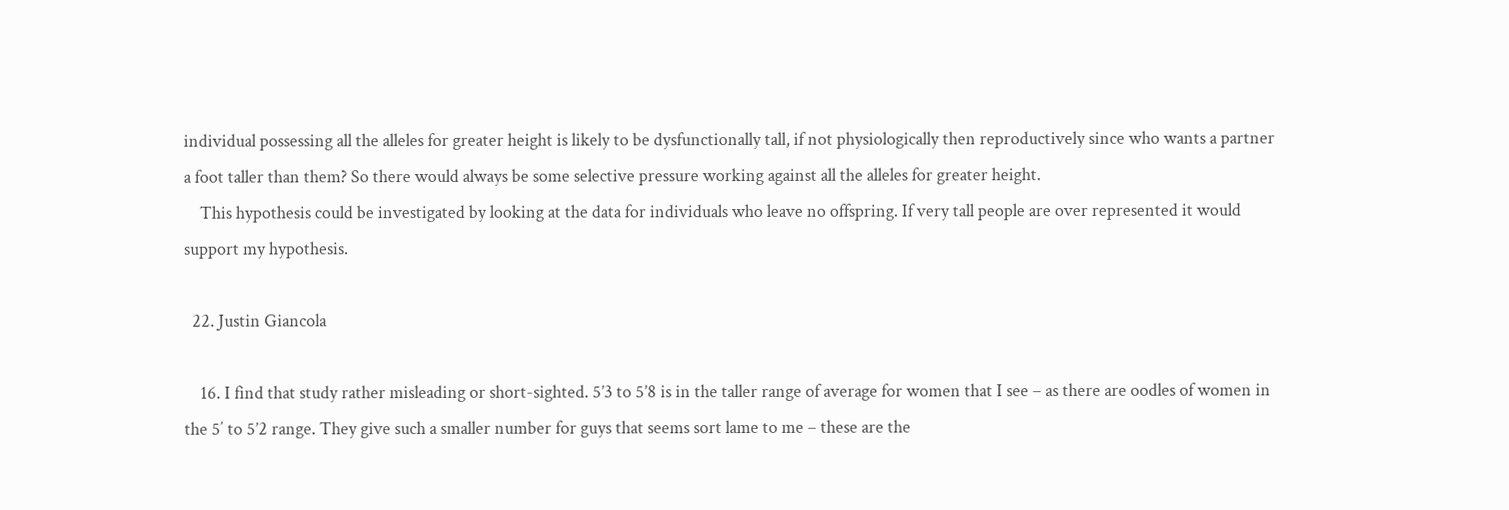individual possessing all the alleles for greater height is likely to be dysfunctionally tall, if not physiologically then reproductively since who wants a partner a foot taller than them? So there would always be some selective pressure working against all the alleles for greater height.
    This hypothesis could be investigated by looking at the data for individuals who leave no offspring. If very tall people are over represented it would support my hypothesis.

  22. Justin Giancola

    16. I find that study rather misleading or short-sighted. 5’3 to 5’8 is in the taller range of average for women that I see – as there are oodles of women in the 5′ to 5’2 range. They give such a smaller number for guys that seems sort lame to me – these are the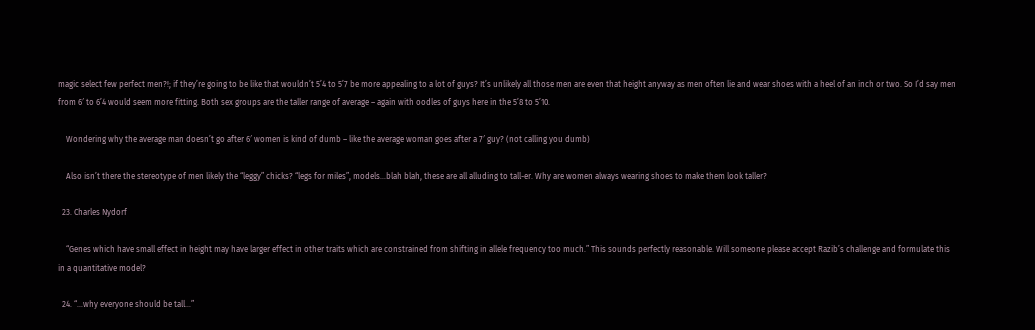magic select few perfect men?!; if they’re going to be like that wouldn’t 5’4 to 5’7 be more appealing to a lot of guys? It’s unlikely all those men are even that height anyway as men often lie and wear shoes with a heel of an inch or two. So I’d say men from 6′ to 6’4 would seem more fitting. Both sex groups are the taller range of average – again with oodles of guys here in the 5’8 to 5’10.

    Wondering why the average man doesn’t go after 6′ women is kind of dumb – like the average woman goes after a 7′ guy? (not calling you dumb)

    Also isn’t there the stereotype of men likely the “leggy” chicks? “legs for miles”, models…blah blah, these are all alluding to tall-er. Why are women always wearing shoes to make them look taller?

  23. Charles Nydorf

    “Genes which have small effect in height may have larger effect in other traits which are constrained from shifting in allele frequency too much.” This sounds perfectly reasonable. Will someone please accept Razib’s challenge and formulate this in a quantitative model?

  24. “…why everyone should be tall…”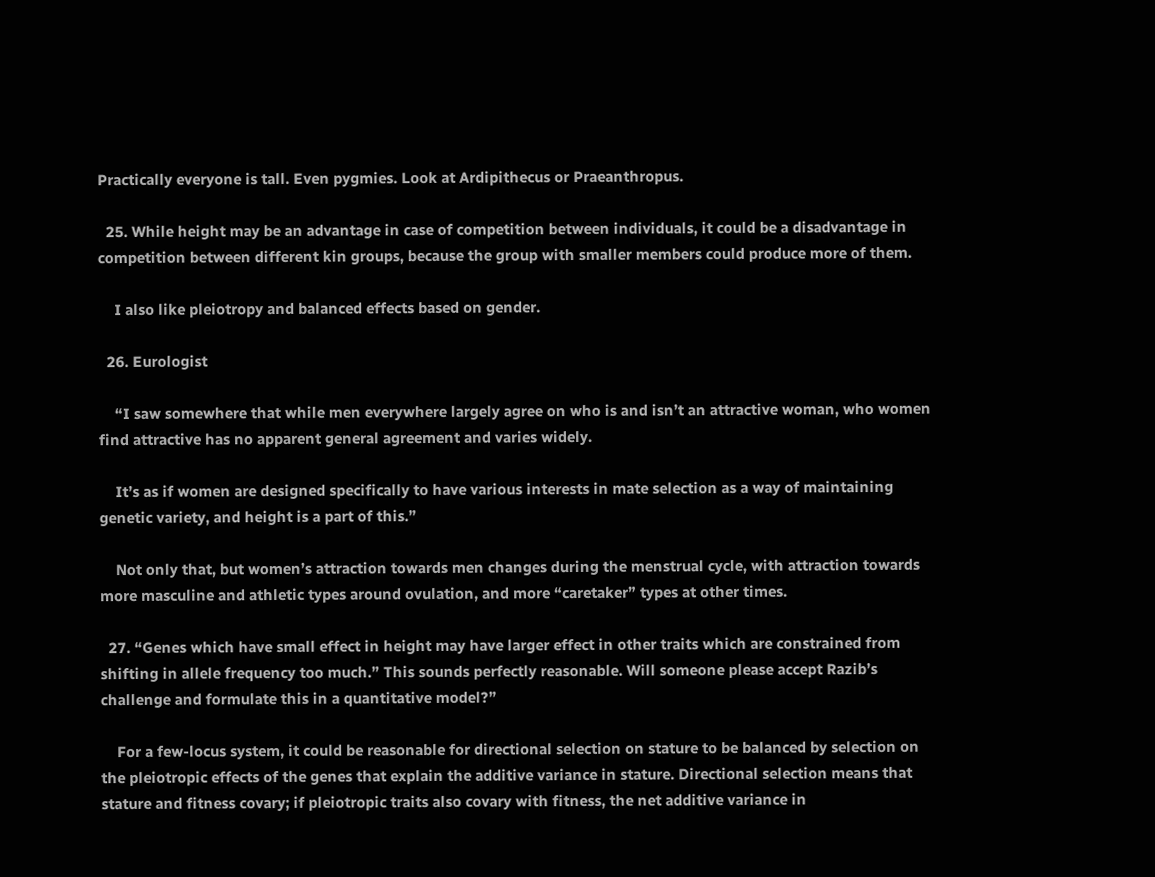Practically everyone is tall. Even pygmies. Look at Ardipithecus or Praeanthropus.

  25. While height may be an advantage in case of competition between individuals, it could be a disadvantage in competition between different kin groups, because the group with smaller members could produce more of them.

    I also like pleiotropy and balanced effects based on gender.

  26. Eurologist

    “I saw somewhere that while men everywhere largely agree on who is and isn’t an attractive woman, who women find attractive has no apparent general agreement and varies widely.

    It’s as if women are designed specifically to have various interests in mate selection as a way of maintaining genetic variety, and height is a part of this.”

    Not only that, but women’s attraction towards men changes during the menstrual cycle, with attraction towards more masculine and athletic types around ovulation, and more “caretaker” types at other times.

  27. “Genes which have small effect in height may have larger effect in other traits which are constrained from shifting in allele frequency too much.” This sounds perfectly reasonable. Will someone please accept Razib’s challenge and formulate this in a quantitative model?”

    For a few-locus system, it could be reasonable for directional selection on stature to be balanced by selection on the pleiotropic effects of the genes that explain the additive variance in stature. Directional selection means that stature and fitness covary; if pleiotropic traits also covary with fitness, the net additive variance in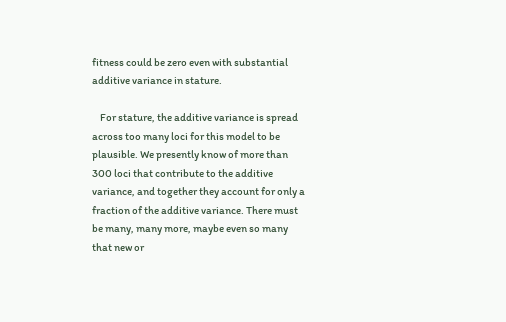fitness could be zero even with substantial additive variance in stature.

    For stature, the additive variance is spread across too many loci for this model to be plausible. We presently know of more than 300 loci that contribute to the additive variance, and together they account for only a fraction of the additive variance. There must be many, many more, maybe even so many that new or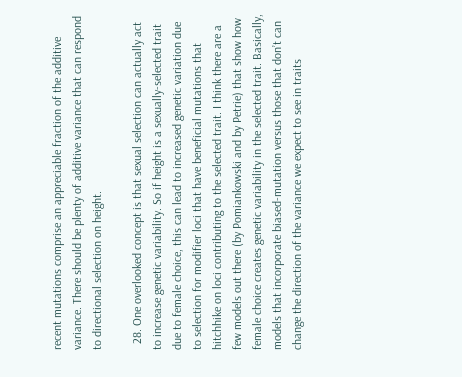recent mutations comprise an appreciable fraction of the additive variance. There should be plenty of additive variance that can respond to directional selection on height.

  28. One overlooked concept is that sexual selection can actually act to increase genetic variability. So if height is a sexually-selected trait due to female choice, this can lead to increased genetic variation due to selection for modifier loci that have beneficial mutations that hitchhike on loci contributing to the selected trait. I think there are a few models out there (by Pomiankowski and by Petrie) that show how female choice creates genetic variability in the selected trait. Basically, models that incorporate biased-mutation versus those that don’t can change the direction of the variance we expect to see in traits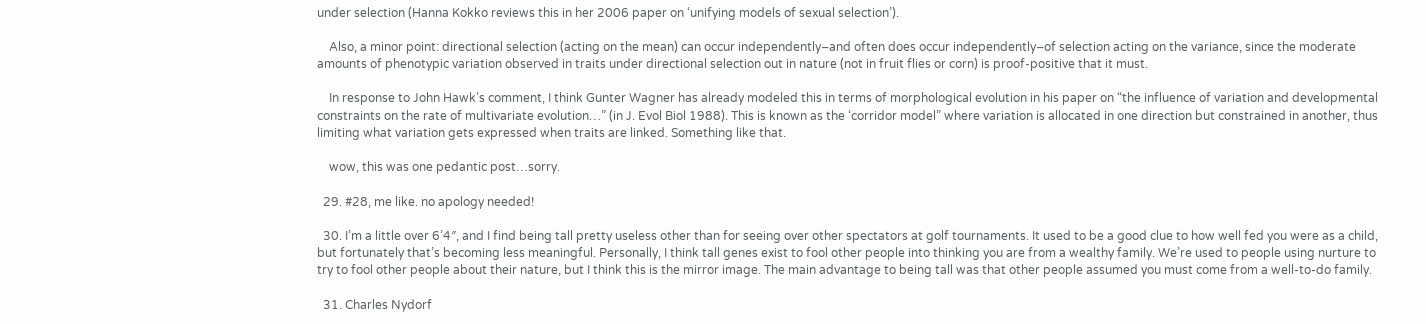under selection (Hanna Kokko reviews this in her 2006 paper on ‘unifying models of sexual selection’).

    Also, a minor point: directional selection (acting on the mean) can occur independently–and often does occur independently–of selection acting on the variance, since the moderate amounts of phenotypic variation observed in traits under directional selection out in nature (not in fruit flies or corn) is proof-positive that it must.

    In response to John Hawk’s comment, I think Gunter Wagner has already modeled this in terms of morphological evolution in his paper on “the influence of variation and developmental constraints on the rate of multivariate evolution…” (in J. Evol Biol 1988). This is known as the ‘corridor model” where variation is allocated in one direction but constrained in another, thus limiting what variation gets expressed when traits are linked. Something like that.

    wow, this was one pedantic post…sorry.

  29. #28, me like. no apology needed!

  30. I’m a little over 6’4″, and I find being tall pretty useless other than for seeing over other spectators at golf tournaments. It used to be a good clue to how well fed you were as a child, but fortunately that’s becoming less meaningful. Personally, I think tall genes exist to fool other people into thinking you are from a wealthy family. We’re used to people using nurture to try to fool other people about their nature, but I think this is the mirror image. The main advantage to being tall was that other people assumed you must come from a well-to-do family.

  31. Charles Nydorf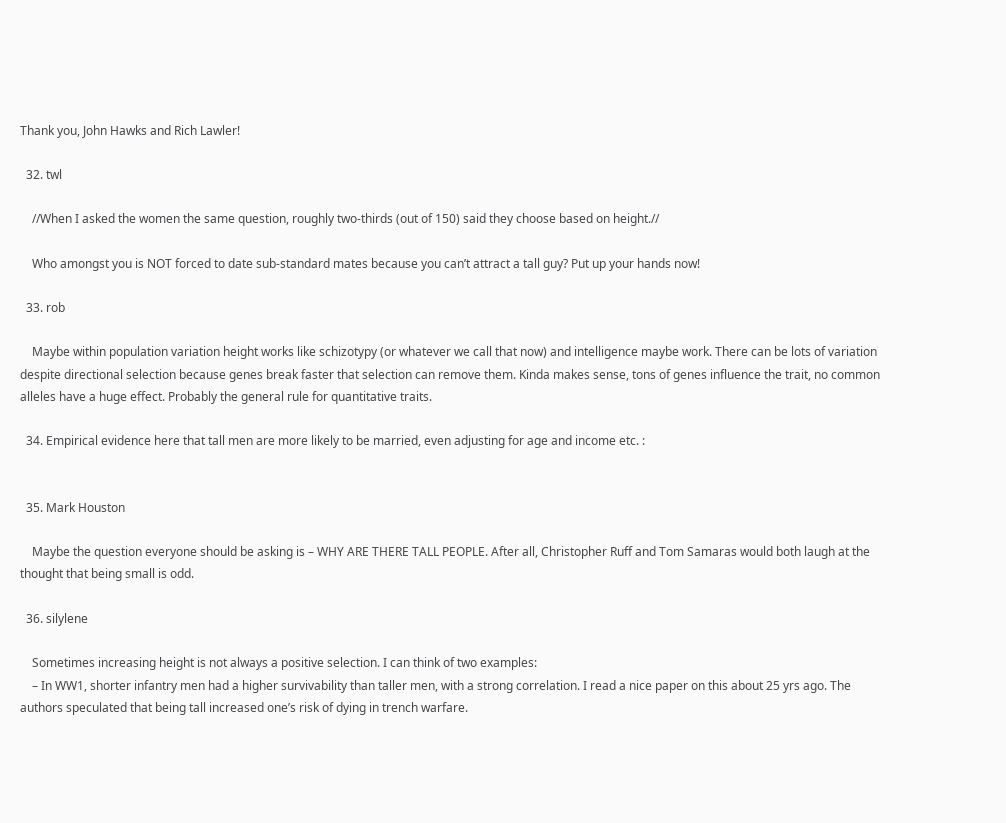Thank you, John Hawks and Rich Lawler!

  32. twl

    //When I asked the women the same question, roughly two-thirds (out of 150) said they choose based on height.//

    Who amongst you is NOT forced to date sub-standard mates because you can’t attract a tall guy? Put up your hands now!

  33. rob

    Maybe within population variation height works like schizotypy (or whatever we call that now) and intelligence maybe work. There can be lots of variation despite directional selection because genes break faster that selection can remove them. Kinda makes sense, tons of genes influence the trait, no common alleles have a huge effect. Probably the general rule for quantitative traits.

  34. Empirical evidence here that tall men are more likely to be married, even adjusting for age and income etc. :


  35. Mark Houston

    Maybe the question everyone should be asking is – WHY ARE THERE TALL PEOPLE. After all, Christopher Ruff and Tom Samaras would both laugh at the thought that being small is odd.

  36. silylene

    Sometimes increasing height is not always a positive selection. I can think of two examples:
    – In WW1, shorter infantry men had a higher survivability than taller men, with a strong correlation. I read a nice paper on this about 25 yrs ago. The authors speculated that being tall increased one’s risk of dying in trench warfare.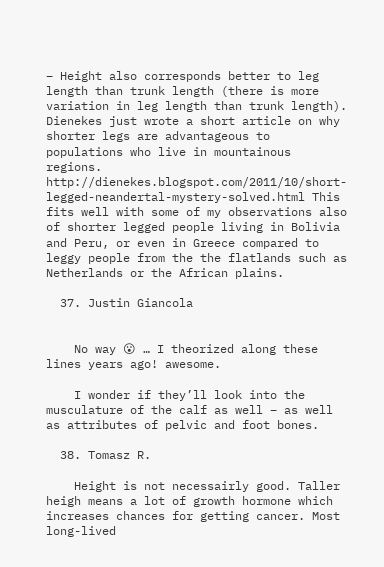– Height also corresponds better to leg length than trunk length (there is more variation in leg length than trunk length). Dienekes just wrote a short article on why shorter legs are advantageous to populations who live in mountainous regions. http://dienekes.blogspot.com/2011/10/short-legged-neandertal-mystery-solved.html This fits well with some of my observations also of shorter legged people living in Bolivia and Peru, or even in Greece compared to leggy people from the the flatlands such as Netherlands or the African plains.

  37. Justin Giancola


    No way 😮 … I theorized along these lines years ago! awesome.

    I wonder if they’ll look into the musculature of the calf as well – as well as attributes of pelvic and foot bones.

  38. Tomasz R.

    Height is not necessairly good. Taller heigh means a lot of growth hormone which increases chances for getting cancer. Most long-lived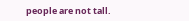people are not tall.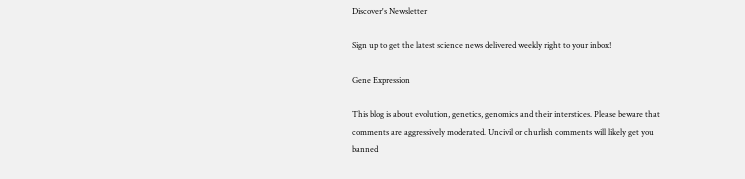Discover's Newsletter

Sign up to get the latest science news delivered weekly right to your inbox!

Gene Expression

This blog is about evolution, genetics, genomics and their interstices. Please beware that comments are aggressively moderated. Uncivil or churlish comments will likely get you banned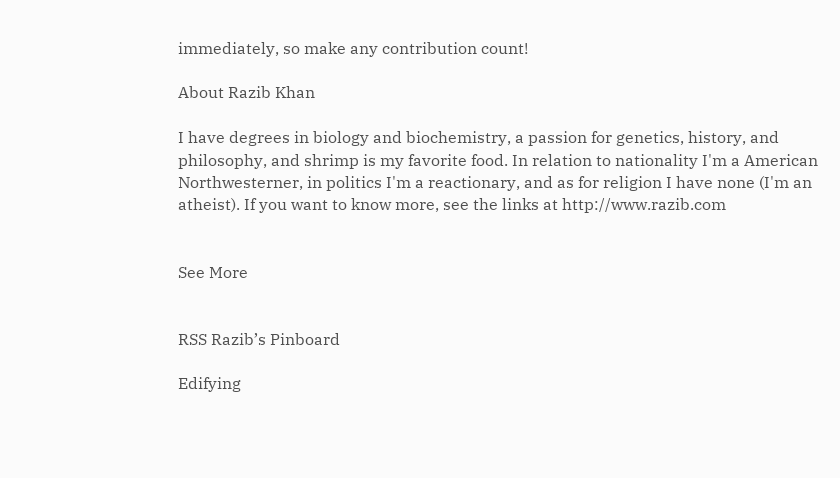immediately, so make any contribution count!

About Razib Khan

I have degrees in biology and biochemistry, a passion for genetics, history, and philosophy, and shrimp is my favorite food. In relation to nationality I'm a American Northwesterner, in politics I'm a reactionary, and as for religion I have none (I'm an atheist). If you want to know more, see the links at http://www.razib.com


See More


RSS Razib’s Pinboard

Edifying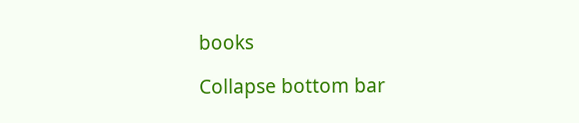books

Collapse bottom bar